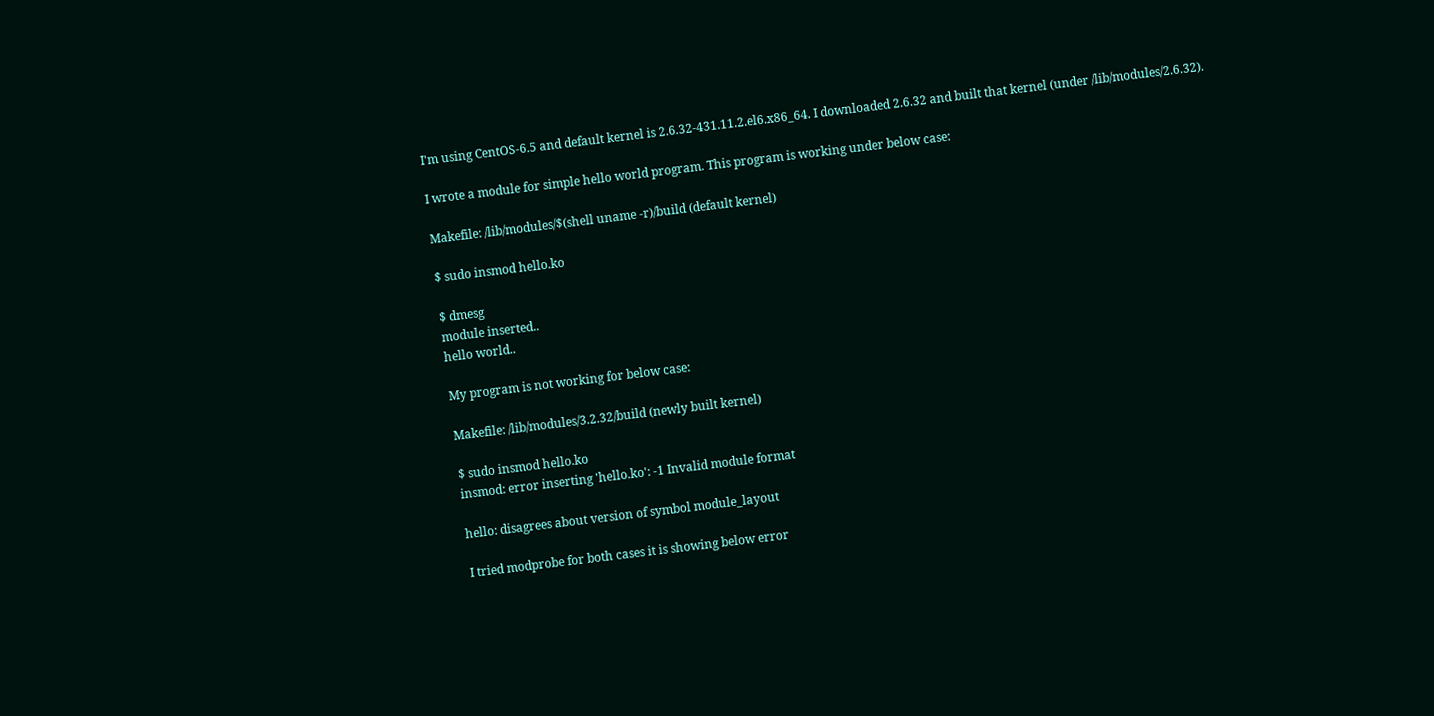I'm using CentOS-6.5 and default kernel is 2.6.32-431.11.2.el6.x86_64. I downloaded 2.6.32 and built that kernel (under /lib/modules/2.6.32).

I wrote a module for simple hello world program. This program is working under below case:

Makefile: /lib/modules/$(shell uname -r)/build (default kernel)

$ sudo insmod hello.ko

$ dmesg
module inserted..
hello world..

My program is not working for below case:

Makefile: /lib/modules/3.2.32/build (newly built kernel)

$ sudo insmod hello.ko
insmod: error inserting 'hello.ko': -1 Invalid module format

hello: disagrees about version of symbol module_layout

I tried modprobe for both cases it is showing below error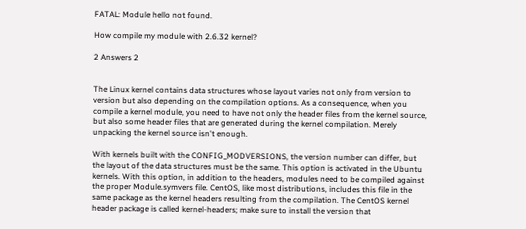FATAL: Module hello not found.

How compile my module with 2.6.32 kernel?

2 Answers 2


The Linux kernel contains data structures whose layout varies not only from version to version but also depending on the compilation options. As a consequence, when you compile a kernel module, you need to have not only the header files from the kernel source, but also some header files that are generated during the kernel compilation. Merely unpacking the kernel source isn't enough.

With kernels built with the CONFIG_MODVERSIONS, the version number can differ, but the layout of the data structures must be the same. This option is activated in the Ubuntu kernels. With this option, in addition to the headers, modules need to be compiled against the proper Module.symvers file. CentOS, like most distributions, includes this file in the same package as the kernel headers resulting from the compilation. The CentOS kernel header package is called kernel-headers; make sure to install the version that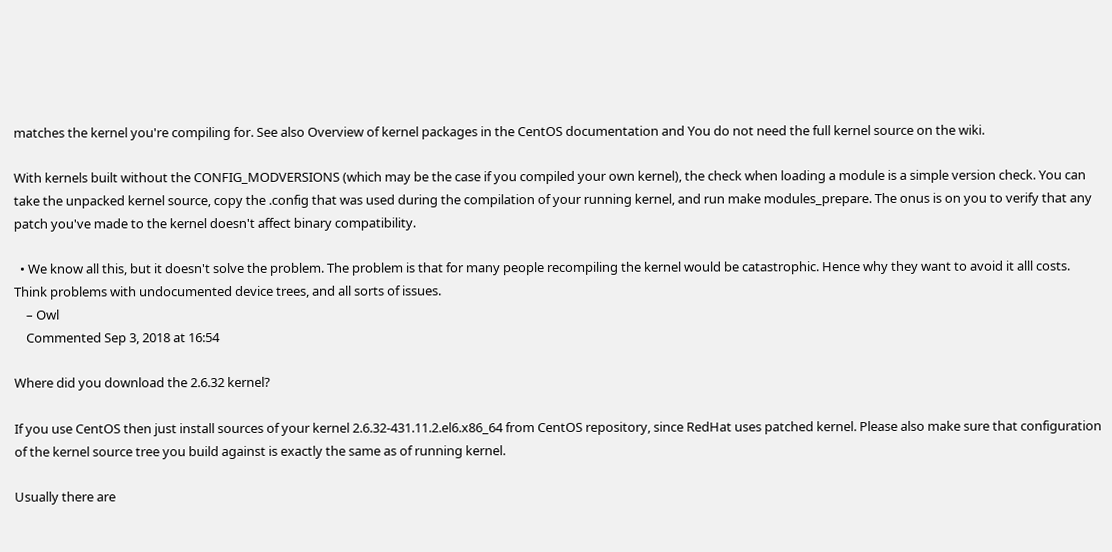matches the kernel you're compiling for. See also Overview of kernel packages in the CentOS documentation and You do not need the full kernel source on the wiki.

With kernels built without the CONFIG_MODVERSIONS (which may be the case if you compiled your own kernel), the check when loading a module is a simple version check. You can take the unpacked kernel source, copy the .config that was used during the compilation of your running kernel, and run make modules_prepare. The onus is on you to verify that any patch you've made to the kernel doesn't affect binary compatibility.

  • We know all this, but it doesn't solve the problem. The problem is that for many people recompiling the kernel would be catastrophic. Hence why they want to avoid it alll costs. Think problems with undocumented device trees, and all sorts of issues.
    – Owl
    Commented Sep 3, 2018 at 16:54

Where did you download the 2.6.32 kernel?

If you use CentOS then just install sources of your kernel 2.6.32-431.11.2.el6.x86_64 from CentOS repository, since RedHat uses patched kernel. Please also make sure that configuration of the kernel source tree you build against is exactly the same as of running kernel.

Usually there are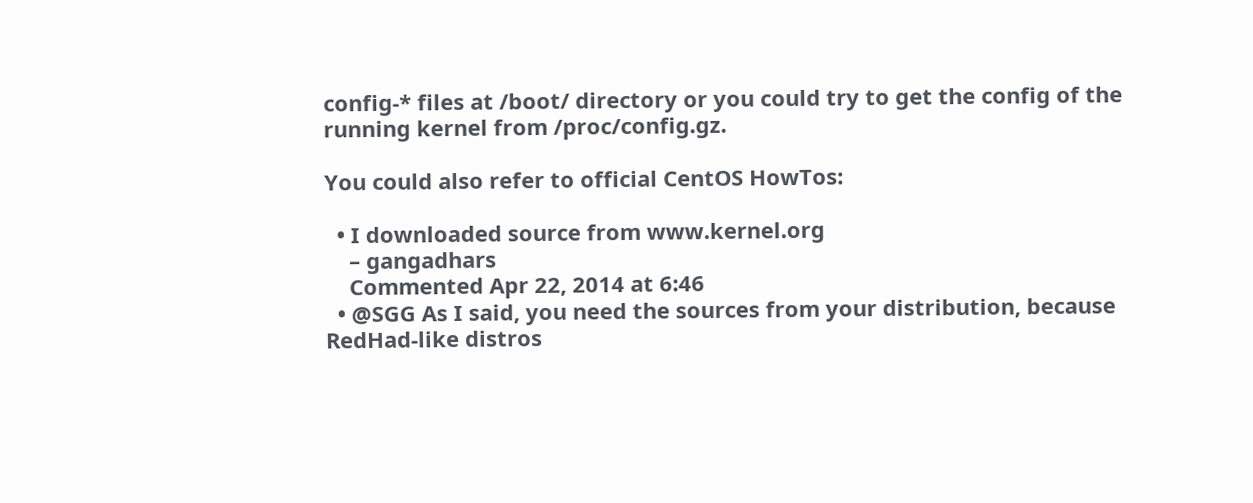config-* files at /boot/ directory or you could try to get the config of the running kernel from /proc/config.gz.

You could also refer to official CentOS HowTos:

  • I downloaded source from www.kernel.org
    – gangadhars
    Commented Apr 22, 2014 at 6:46
  • @SGG As I said, you need the sources from your distribution, because RedHad-like distros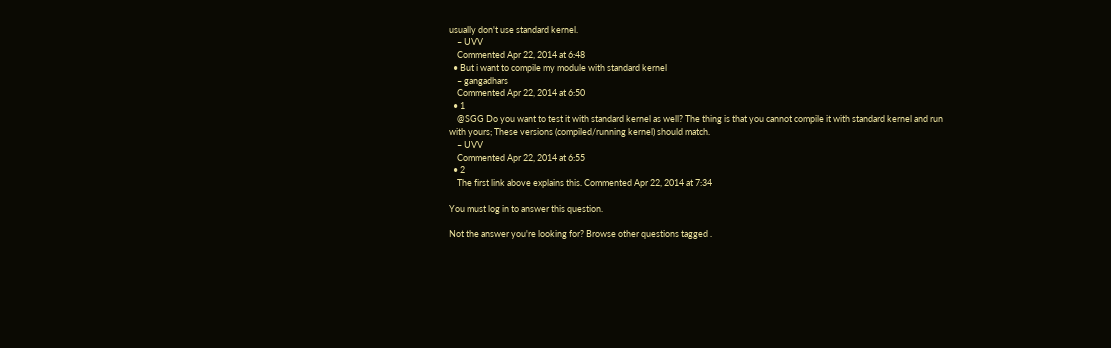usually don't use standard kernel.
    – UVV
    Commented Apr 22, 2014 at 6:48
  • But i want to compile my module with standard kernel
    – gangadhars
    Commented Apr 22, 2014 at 6:50
  • 1
    @SGG Do you want to test it with standard kernel as well? The thing is that you cannot compile it with standard kernel and run with yours; These versions (compiled/running kernel) should match.
    – UVV
    Commented Apr 22, 2014 at 6:55
  • 2
    The first link above explains this. Commented Apr 22, 2014 at 7:34

You must log in to answer this question.

Not the answer you're looking for? Browse other questions tagged .